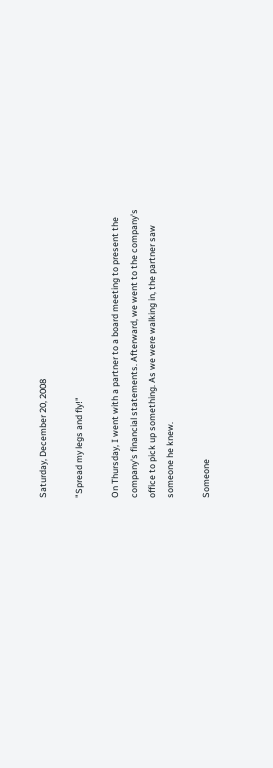Saturday, December 20, 2008

"Spread my legs and fly!"

On Thursday, I went with a partner to a board meeting to present the company's financial statements. Afterward, we went to the company's office to pick up something. As we were walking in, the partner saw someone he knew.

Someone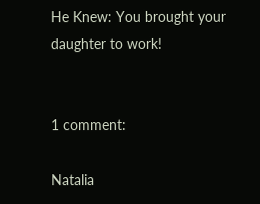He Knew: You brought your daughter to work!


1 comment:

Natalia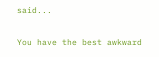said...

You have the best awkward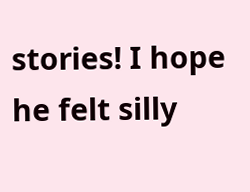stories! I hope he felt silly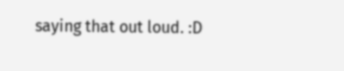saying that out loud. :D